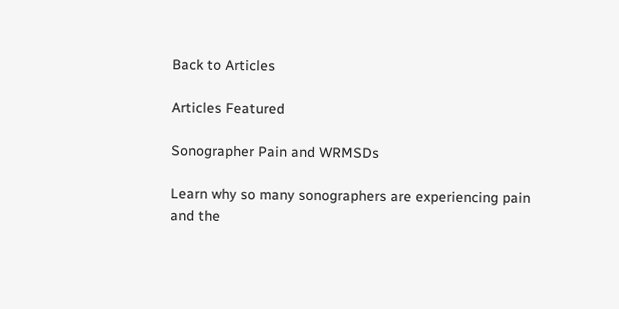Back to Articles

Articles Featured

Sonographer Pain and WRMSDs

Learn why so many sonographers are experiencing pain and the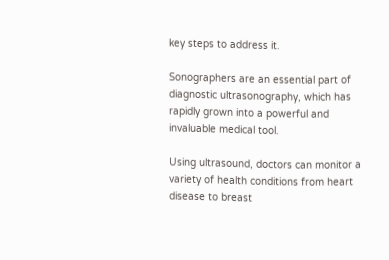key steps to address it.

Sonographers are an essential part of diagnostic ultrasonography, which has rapidly grown into a powerful and invaluable medical tool.

Using ultrasound, doctors can monitor a variety of health conditions from heart disease to breast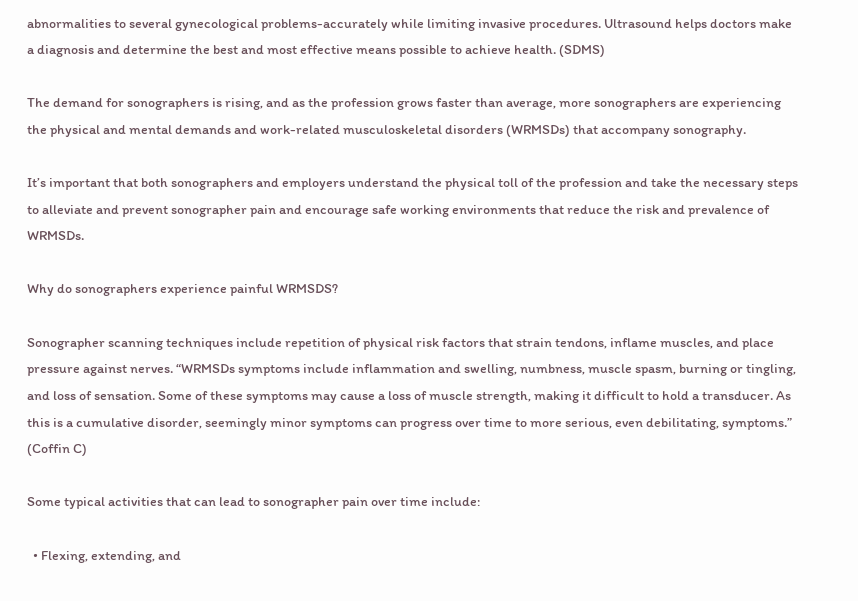abnormalities to several gynecological problems-accurately while limiting invasive procedures. Ultrasound helps doctors make a diagnosis and determine the best and most effective means possible to achieve health. (SDMS)

The demand for sonographers is rising, and as the profession grows faster than average, more sonographers are experiencing the physical and mental demands and work-related musculoskeletal disorders (WRMSDs) that accompany sonography.

It’s important that both sonographers and employers understand the physical toll of the profession and take the necessary steps to alleviate and prevent sonographer pain and encourage safe working environments that reduce the risk and prevalence of WRMSDs.

Why do sonographers experience painful WRMSDS?

Sonographer scanning techniques include repetition of physical risk factors that strain tendons, inflame muscles, and place pressure against nerves. “WRMSDs symptoms include inflammation and swelling, numbness, muscle spasm, burning or tingling, and loss of sensation. Some of these symptoms may cause a loss of muscle strength, making it difficult to hold a transducer. As this is a cumulative disorder, seemingly minor symptoms can progress over time to more serious, even debilitating, symptoms.” (Coffin C)

Some typical activities that can lead to sonographer pain over time include:

  • Flexing, extending, and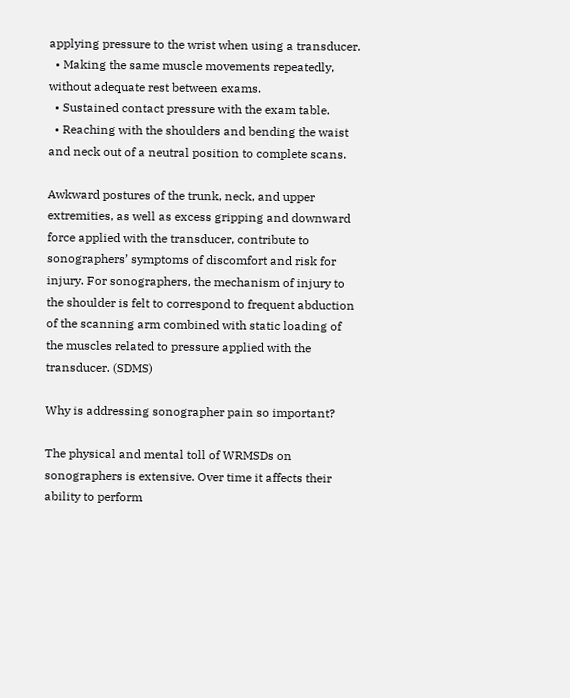applying pressure to the wrist when using a transducer.
  • Making the same muscle movements repeatedly, without adequate rest between exams.
  • Sustained contact pressure with the exam table.
  • Reaching with the shoulders and bending the waist and neck out of a neutral position to complete scans.

Awkward postures of the trunk, neck, and upper extremities, as well as excess gripping and downward force applied with the transducer, contribute to sonographers’ symptoms of discomfort and risk for injury. For sonographers, the mechanism of injury to the shoulder is felt to correspond to frequent abduction of the scanning arm combined with static loading of the muscles related to pressure applied with the transducer. (SDMS)

Why is addressing sonographer pain so important?

The physical and mental toll of WRMSDs on sonographers is extensive. Over time it affects their ability to perform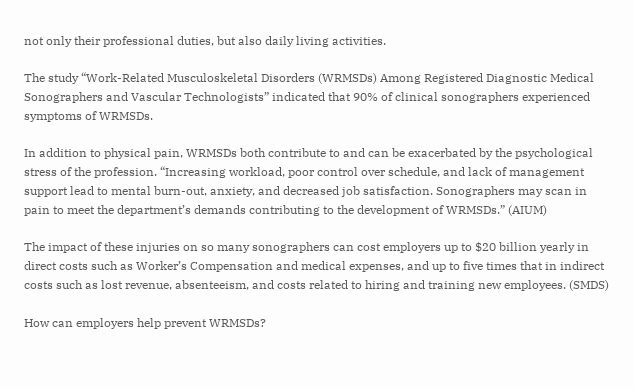not only their professional duties, but also daily living activities.

The study “Work-Related Musculoskeletal Disorders (WRMSDs) Among Registered Diagnostic Medical Sonographers and Vascular Technologists” indicated that 90% of clinical sonographers experienced symptoms of WRMSDs.

In addition to physical pain, WRMSDs both contribute to and can be exacerbated by the psychological stress of the profession. “Increasing workload, poor control over schedule, and lack of management support lead to mental burn-out, anxiety, and decreased job satisfaction. Sonographers may scan in pain to meet the department’s demands contributing to the development of WRMSDs.” (AIUM)

The impact of these injuries on so many sonographers can cost employers up to $20 billion yearly in direct costs such as Worker’s Compensation and medical expenses, and up to five times that in indirect costs such as lost revenue, absenteeism, and costs related to hiring and training new employees. (SMDS)

How can employers help prevent WRMSDs?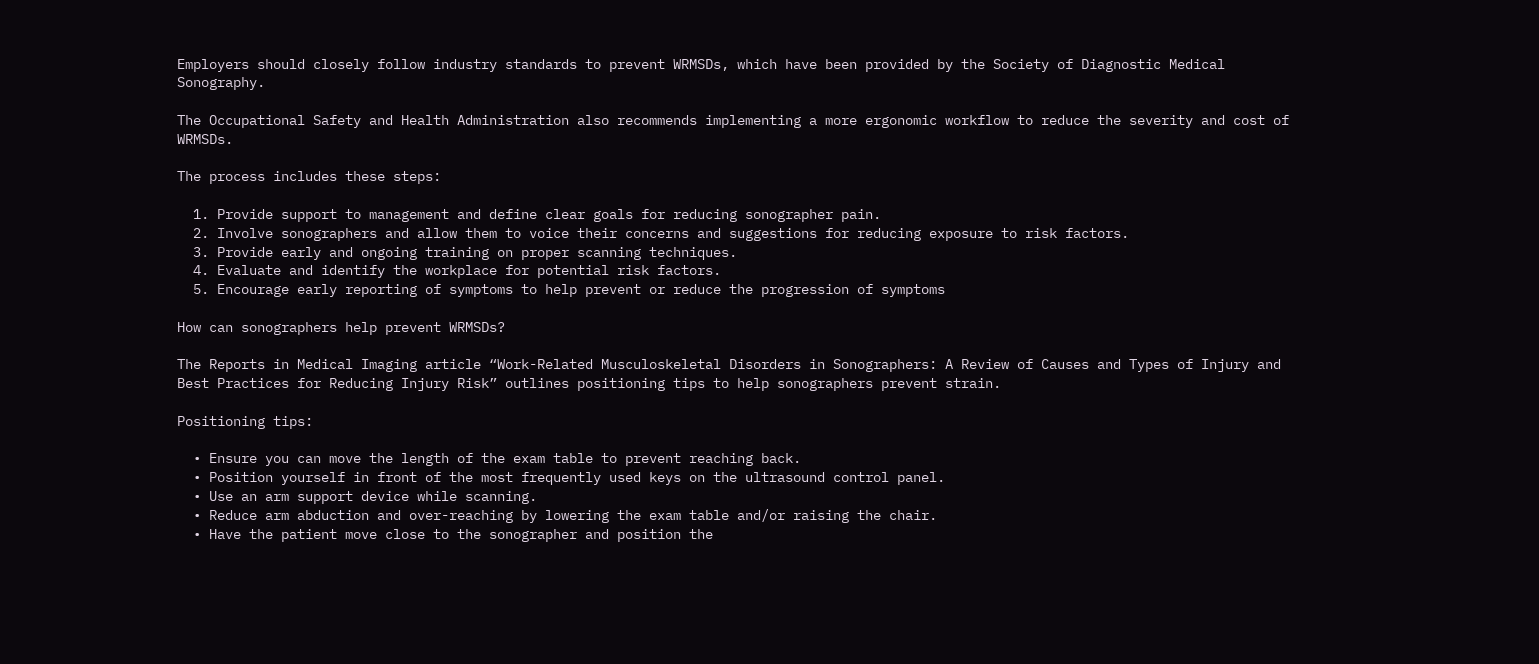Employers should closely follow industry standards to prevent WRMSDs, which have been provided by the Society of Diagnostic Medical Sonography.

The Occupational Safety and Health Administration also recommends implementing a more ergonomic workflow to reduce the severity and cost of WRMSDs.

The process includes these steps:

  1. Provide support to management and define clear goals for reducing sonographer pain.
  2. Involve sonographers and allow them to voice their concerns and suggestions for reducing exposure to risk factors.
  3. Provide early and ongoing training on proper scanning techniques.
  4. Evaluate and identify the workplace for potential risk factors.
  5. Encourage early reporting of symptoms to help prevent or reduce the progression of symptoms

How can sonographers help prevent WRMSDs?

The Reports in Medical Imaging article “Work-Related Musculoskeletal Disorders in Sonographers: A Review of Causes and Types of Injury and Best Practices for Reducing Injury Risk” outlines positioning tips to help sonographers prevent strain.

Positioning tips:

  • Ensure you can move the length of the exam table to prevent reaching back.
  • Position yourself in front of the most frequently used keys on the ultrasound control panel.
  • Use an arm support device while scanning.
  • Reduce arm abduction and over-reaching by lowering the exam table and/or raising the chair.
  • Have the patient move close to the sonographer and position the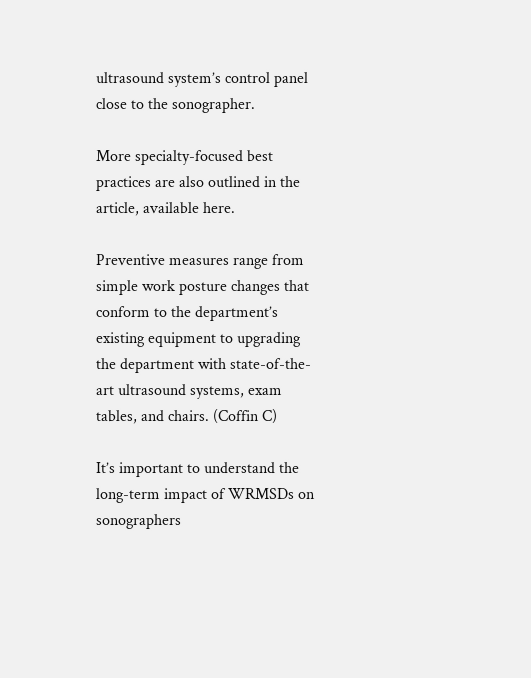ultrasound system’s control panel close to the sonographer.

More specialty-focused best practices are also outlined in the article, available here.

Preventive measures range from simple work posture changes that conform to the department’s existing equipment to upgrading the department with state-of-the-art ultrasound systems, exam tables, and chairs. (Coffin C)

It’s important to understand the long-term impact of WRMSDs on sonographers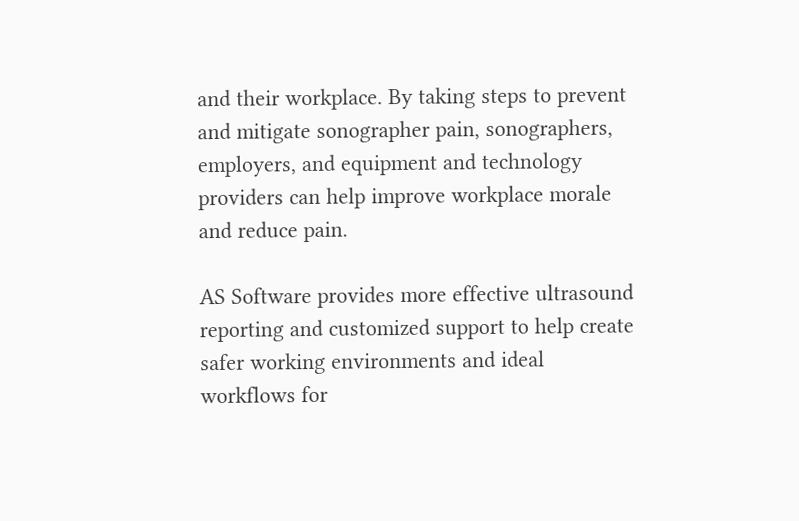and their workplace. By taking steps to prevent and mitigate sonographer pain, sonographers, employers, and equipment and technology providers can help improve workplace morale and reduce pain.

AS Software provides more effective ultrasound reporting and customized support to help create safer working environments and ideal workflows for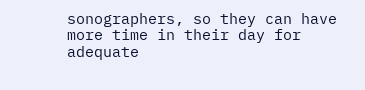sonographers, so they can have more time in their day for adequate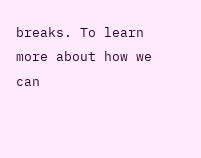breaks. To learn more about how we can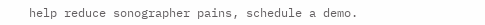help reduce sonographer pains, schedule a demo.